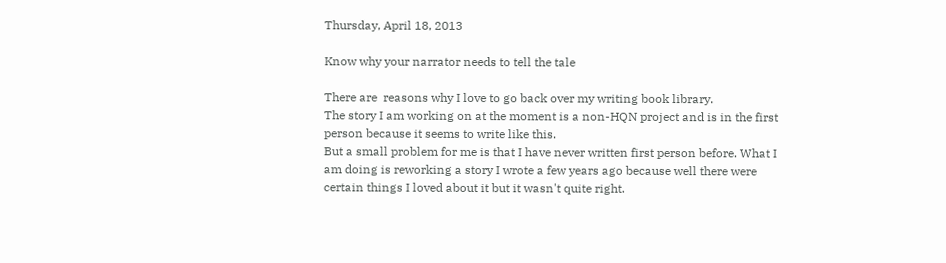Thursday, April 18, 2013

Know why your narrator needs to tell the tale

There are  reasons why I love to go back over my writing book library.
The story I am working on at the moment is a non-HQN project and is in the first person because it seems to write like this.
But a small problem for me is that I have never written first person before. What I am doing is reworking a story I wrote a few years ago because well there were certain things I loved about it but it wasn't quite right.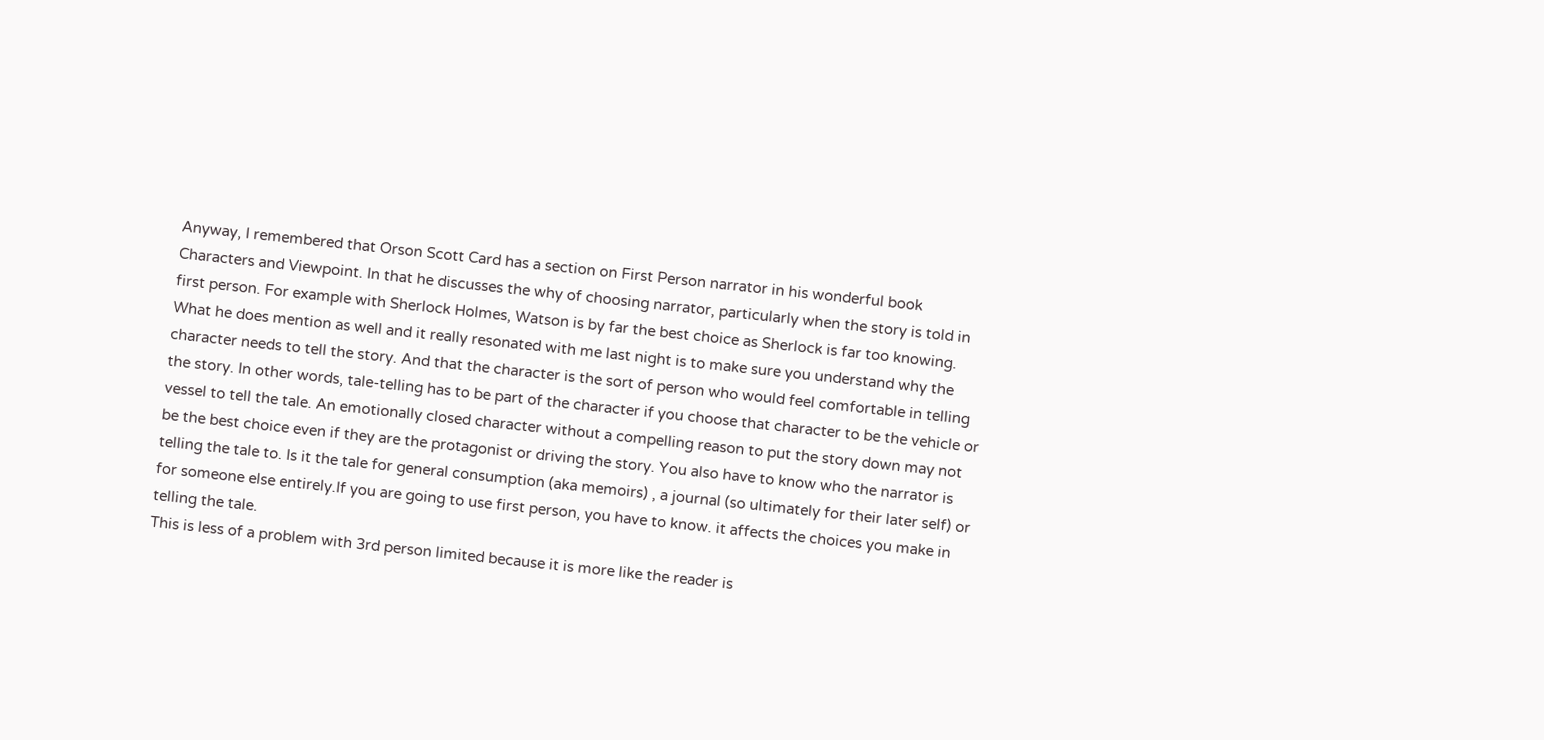Anyway, I remembered that Orson Scott Card has a section on First Person narrator in his wonderful book Characters and Viewpoint. In that he discusses the why of choosing narrator, particularly when the story is told in first person. For example with Sherlock Holmes, Watson is by far the best choice as Sherlock is far too knowing.
What he does mention as well and it really resonated with me last night is to make sure you understand why the character needs to tell the story. And that the character is the sort of person who would feel comfortable in telling the story. In other words, tale-telling has to be part of the character if you choose that character to be the vehicle or vessel to tell the tale. An emotionally closed character without a compelling reason to put the story down may not be the best choice even if they are the protagonist or driving the story. You also have to know who the narrator is telling the tale to. Is it the tale for general consumption (aka memoirs) , a journal (so ultimately for their later self) or for someone else entirely.If you are going to use first person, you have to know. it affects the choices you make in telling the tale.
This is less of a problem with 3rd person limited because it is more like the reader is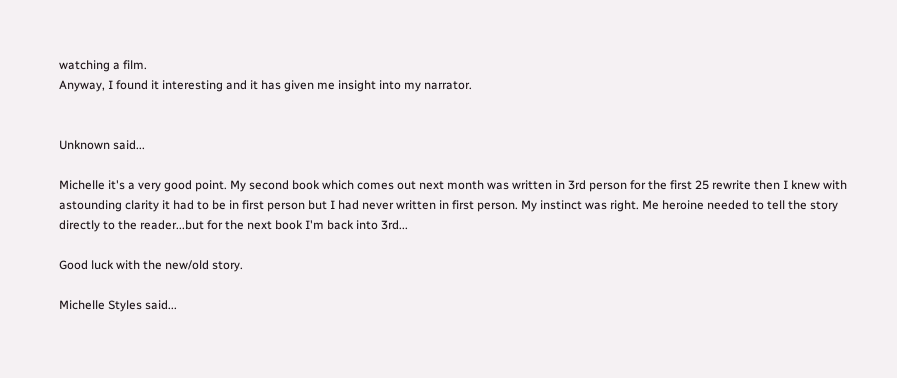watching a film.
Anyway, I found it interesting and it has given me insight into my narrator.


Unknown said...

Michelle it's a very good point. My second book which comes out next month was written in 3rd person for the first 25 rewrite then I knew with astounding clarity it had to be in first person but I had never written in first person. My instinct was right. Me heroine needed to tell the story directly to the reader...but for the next book I'm back into 3rd...

Good luck with the new/old story.

Michelle Styles said...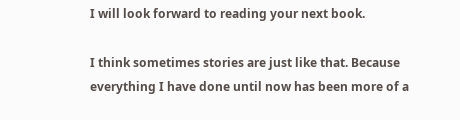I will look forward to reading your next book.

I think sometimes stories are just like that. Because everything I have done until now has been more of a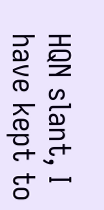HQN slant, I have kept to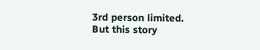3rd person limited. But this story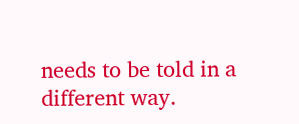needs to be told in a different way.